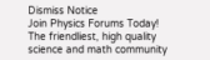Dismiss Notice
Join Physics Forums Today!
The friendliest, high quality science and math community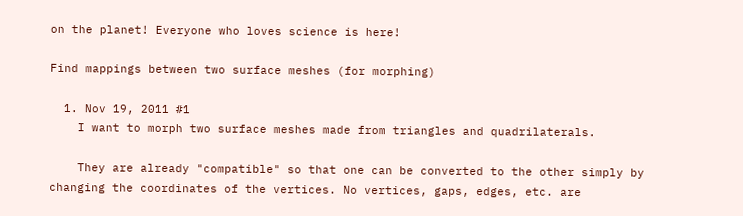on the planet! Everyone who loves science is here!

Find mappings between two surface meshes (for morphing)

  1. Nov 19, 2011 #1
    I want to morph two surface meshes made from triangles and quadrilaterals.

    They are already "compatible" so that one can be converted to the other simply by changing the coordinates of the vertices. No vertices, gaps, edges, etc. are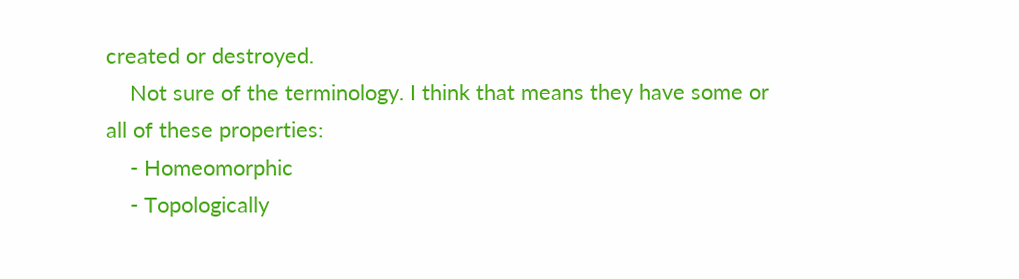created or destroyed.
    Not sure of the terminology. I think that means they have some or all of these properties:
    - Homeomorphic
    - Topologically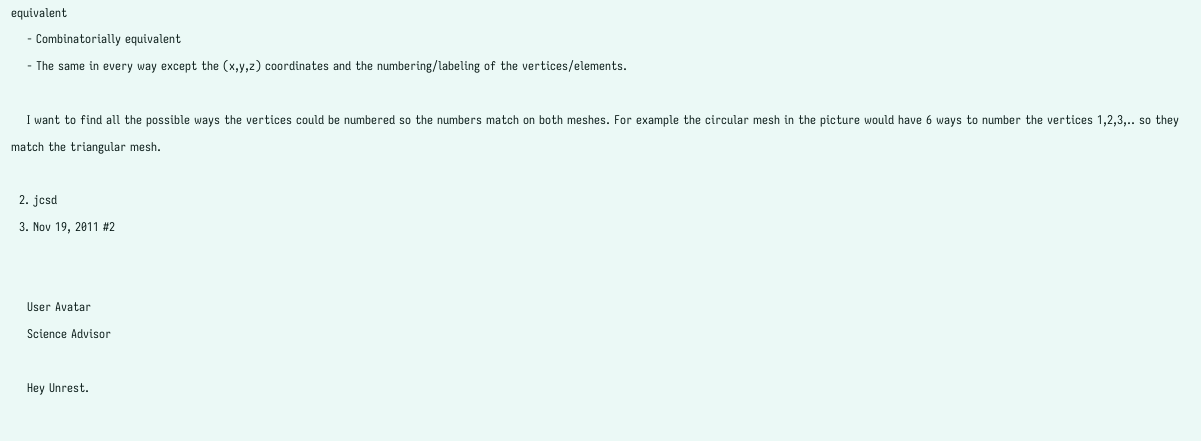equivalent
    - Combinatorially equivalent
    - The same in every way except the (x,y,z) coordinates and the numbering/labeling of the vertices/elements.

    I want to find all the possible ways the vertices could be numbered so the numbers match on both meshes. For example the circular mesh in the picture would have 6 ways to number the vertices 1,2,3,.. so they match the triangular mesh.

  2. jcsd
  3. Nov 19, 2011 #2


    User Avatar
    Science Advisor

    Hey Unrest.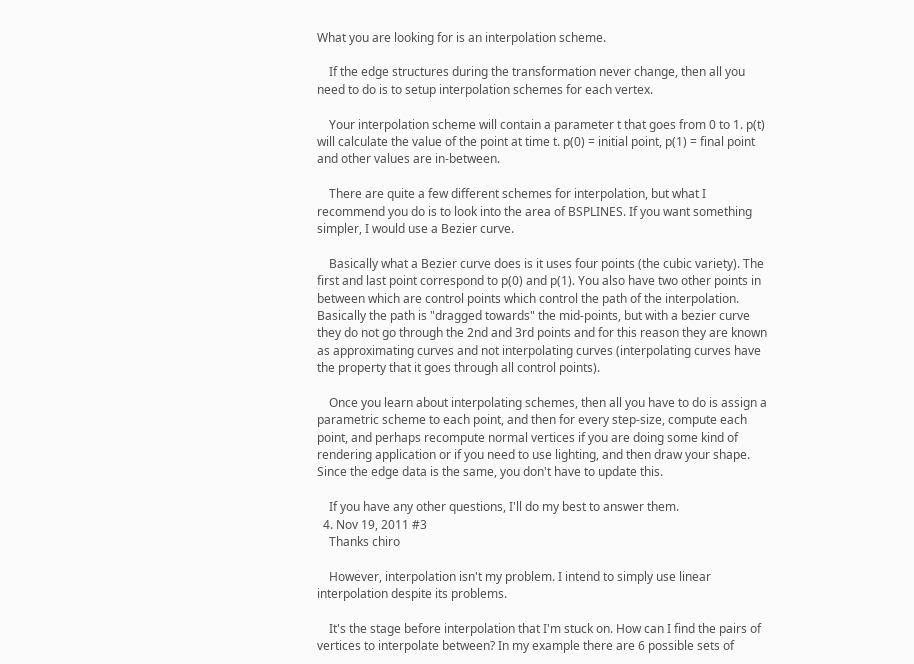What you are looking for is an interpolation scheme.

    If the edge structures during the transformation never change, then all you need to do is to setup interpolation schemes for each vertex.

    Your interpolation scheme will contain a parameter t that goes from 0 to 1. p(t) will calculate the value of the point at time t. p(0) = initial point, p(1) = final point and other values are in-between.

    There are quite a few different schemes for interpolation, but what I recommend you do is to look into the area of BSPLINES. If you want something simpler, I would use a Bezier curve.

    Basically what a Bezier curve does is it uses four points (the cubic variety). The first and last point correspond to p(0) and p(1). You also have two other points in between which are control points which control the path of the interpolation. Basically the path is "dragged towards" the mid-points, but with a bezier curve they do not go through the 2nd and 3rd points and for this reason they are known as approximating curves and not interpolating curves (interpolating curves have the property that it goes through all control points).

    Once you learn about interpolating schemes, then all you have to do is assign a parametric scheme to each point, and then for every step-size, compute each point, and perhaps recompute normal vertices if you are doing some kind of rendering application or if you need to use lighting, and then draw your shape. Since the edge data is the same, you don't have to update this.

    If you have any other questions, I'll do my best to answer them.
  4. Nov 19, 2011 #3
    Thanks chiro

    However, interpolation isn't my problem. I intend to simply use linear interpolation despite its problems.

    It's the stage before interpolation that I'm stuck on. How can I find the pairs of vertices to interpolate between? In my example there are 6 possible sets of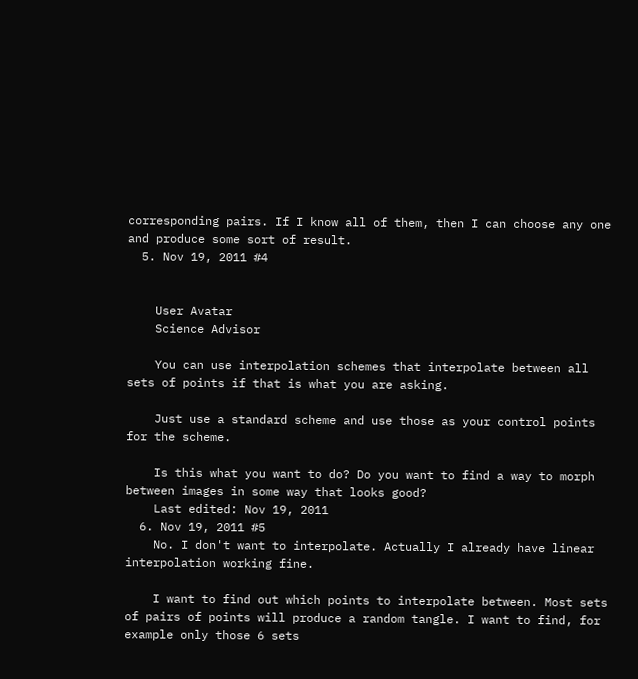corresponding pairs. If I know all of them, then I can choose any one and produce some sort of result.
  5. Nov 19, 2011 #4


    User Avatar
    Science Advisor

    You can use interpolation schemes that interpolate between all sets of points if that is what you are asking.

    Just use a standard scheme and use those as your control points for the scheme.

    Is this what you want to do? Do you want to find a way to morph between images in some way that looks good?
    Last edited: Nov 19, 2011
  6. Nov 19, 2011 #5
    No. I don't want to interpolate. Actually I already have linear interpolation working fine.

    I want to find out which points to interpolate between. Most sets of pairs of points will produce a random tangle. I want to find, for example only those 6 sets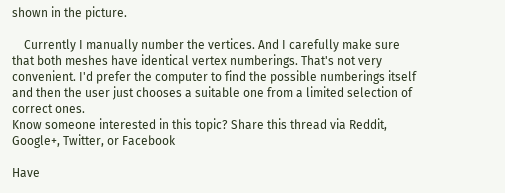shown in the picture.

    Currently I manually number the vertices. And I carefully make sure that both meshes have identical vertex numberings. That's not very convenient. I'd prefer the computer to find the possible numberings itself and then the user just chooses a suitable one from a limited selection of correct ones.
Know someone interested in this topic? Share this thread via Reddit, Google+, Twitter, or Facebook

Have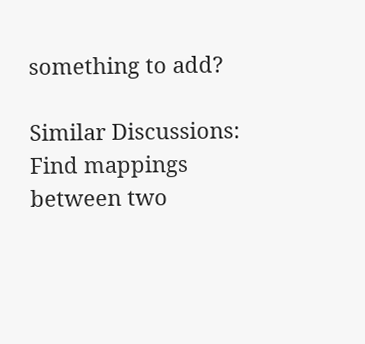something to add?

Similar Discussions: Find mappings between two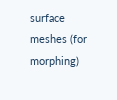surface meshes (for morphing)